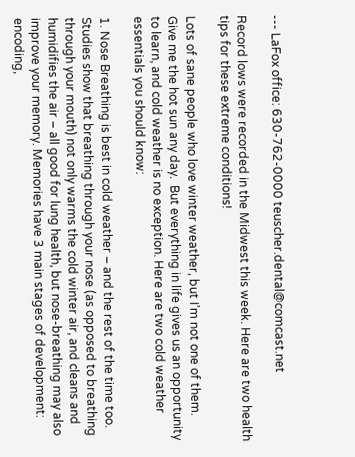--- LaFox office: 630-762-0000 teuscher.dental@comcast.net

Record lows were recorded in the Midwest this week. Here are two health tips for these extreme conditions!

Lots of sane people who love winter weather, but I’m not one of them.  Give me the hot sun any day.  But everything in life gives us an opportunity to learn, and cold weather is no exception. Here are two cold weather essentials you should know:

1. Nose Breathing is best in cold weather – and the rest of the time too.  Studies show that breathing through your nose (as opposed to breathing through your mouth) not only warms the cold winter air, and cleans and humidifies the air – all good for lung health, but nose-breathing may also improve your memory. Memories have 3 main stages of development: encoding,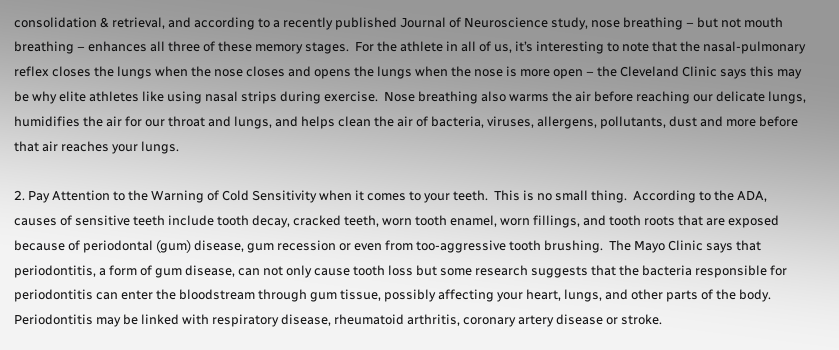consolidation & retrieval, and according to a recently published Journal of Neuroscience study, nose breathing – but not mouth breathing – enhances all three of these memory stages.  For the athlete in all of us, it’s interesting to note that the nasal-pulmonary reflex closes the lungs when the nose closes and opens the lungs when the nose is more open – the Cleveland Clinic says this may be why elite athletes like using nasal strips during exercise.  Nose breathing also warms the air before reaching our delicate lungs, humidifies the air for our throat and lungs, and helps clean the air of bacteria, viruses, allergens, pollutants, dust and more before that air reaches your lungs.

2. Pay Attention to the Warning of Cold Sensitivity when it comes to your teeth.  This is no small thing.  According to the ADA, causes of sensitive teeth include tooth decay, cracked teeth, worn tooth enamel, worn fillings, and tooth roots that are exposed because of periodontal (gum) disease, gum recession or even from too-aggressive tooth brushing.  The Mayo Clinic says that periodontitis, a form of gum disease, can not only cause tooth loss but some research suggests that the bacteria responsible for periodontitis can enter the bloodstream through gum tissue, possibly affecting your heart, lungs, and other parts of the body. Periodontitis may be linked with respiratory disease, rheumatoid arthritis, coronary artery disease or stroke.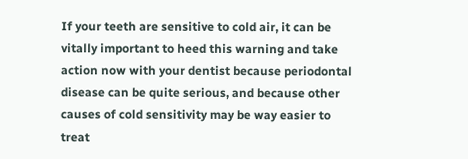If your teeth are sensitive to cold air, it can be vitally important to heed this warning and take action now with your dentist because periodontal disease can be quite serious, and because other causes of cold sensitivity may be way easier to treat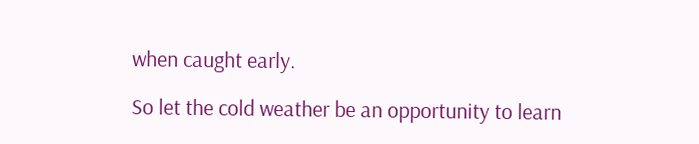when caught early.

So let the cold weather be an opportunity to learn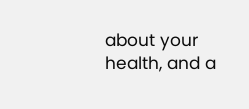about your health, and a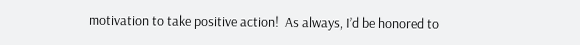motivation to take positive action!  As always, I’d be honored to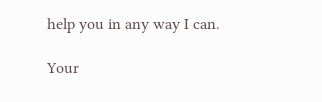help you in any way I can.

Your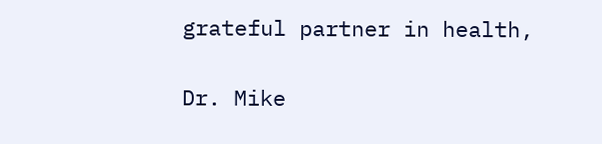grateful partner in health,

Dr. Mike